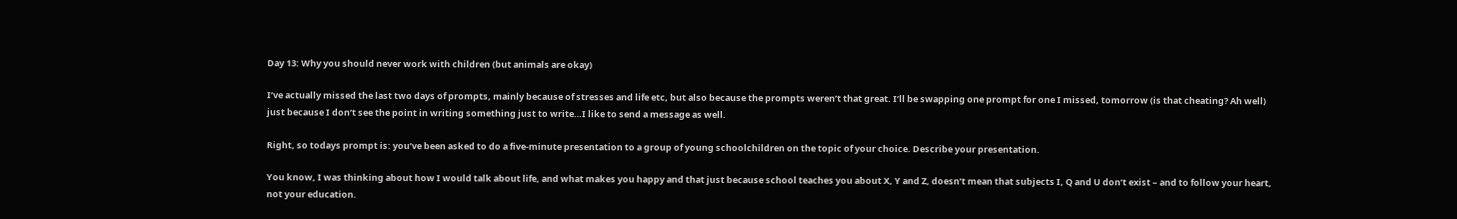Day 13: Why you should never work with children (but animals are okay)

I’ve actually missed the last two days of prompts, mainly because of stresses and life etc, but also because the prompts weren’t that great. I’ll be swapping one prompt for one I missed, tomorrow (is that cheating? Ah well) just because I don’t see the point in writing something just to write…I like to send a message as well.

Right, so todays prompt is: you’ve been asked to do a five-minute presentation to a group of young schoolchildren on the topic of your choice. Describe your presentation.

You know, I was thinking about how I would talk about life, and what makes you happy and that just because school teaches you about X, Y and Z, doesn’t mean that subjects I, Q and U don’t exist – and to follow your heart, not your education.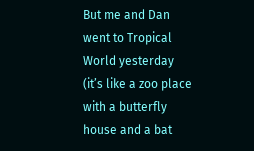But me and Dan went to Tropical World yesterday (it’s like a zoo place with a butterfly house and a bat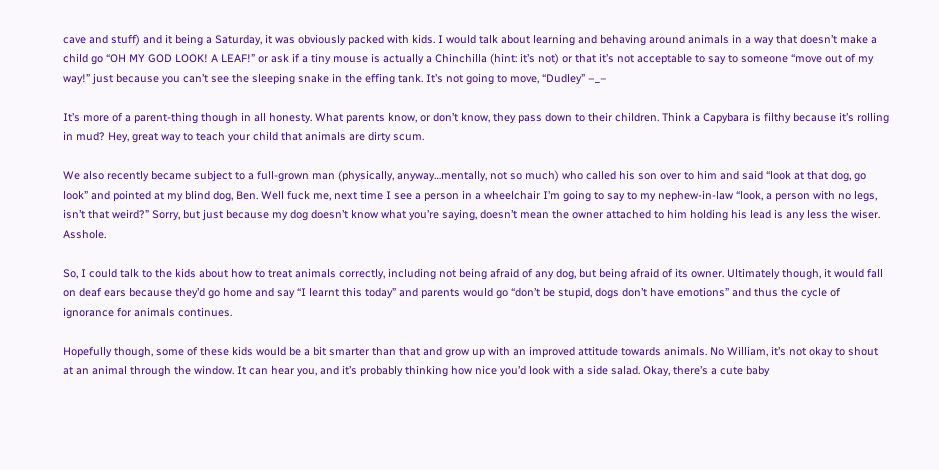cave and stuff) and it being a Saturday, it was obviously packed with kids. I would talk about learning and behaving around animals in a way that doesn’t make a child go “OH MY GOD LOOK! A LEAF!” or ask if a tiny mouse is actually a Chinchilla (hint: it’s not) or that it’s not acceptable to say to someone “move out of my way!” just because you can’t see the sleeping snake in the effing tank. It’s not going to move, “Dudley” –_–

It’s more of a parent-thing though in all honesty. What parents know, or don’t know, they pass down to their children. Think a Capybara is filthy because it’s rolling in mud? Hey, great way to teach your child that animals are dirty scum.

We also recently became subject to a full-grown man (physically, anyway…mentally, not so much) who called his son over to him and said “look at that dog, go look” and pointed at my blind dog, Ben. Well fuck me, next time I see a person in a wheelchair I’m going to say to my nephew-in-law “look, a person with no legs, isn’t that weird?” Sorry, but just because my dog doesn’t know what you’re saying, doesn’t mean the owner attached to him holding his lead is any less the wiser. Asshole.

So, I could talk to the kids about how to treat animals correctly, including not being afraid of any dog, but being afraid of its owner. Ultimately though, it would fall on deaf ears because they’d go home and say “I learnt this today” and parents would go “don’t be stupid, dogs don’t have emotions” and thus the cycle of ignorance for animals continues.

Hopefully though, some of these kids would be a bit smarter than that and grow up with an improved attitude towards animals. No William, it’s not okay to shout at an animal through the window. It can hear you, and it’s probably thinking how nice you’d look with a side salad. Okay, there’s a cute baby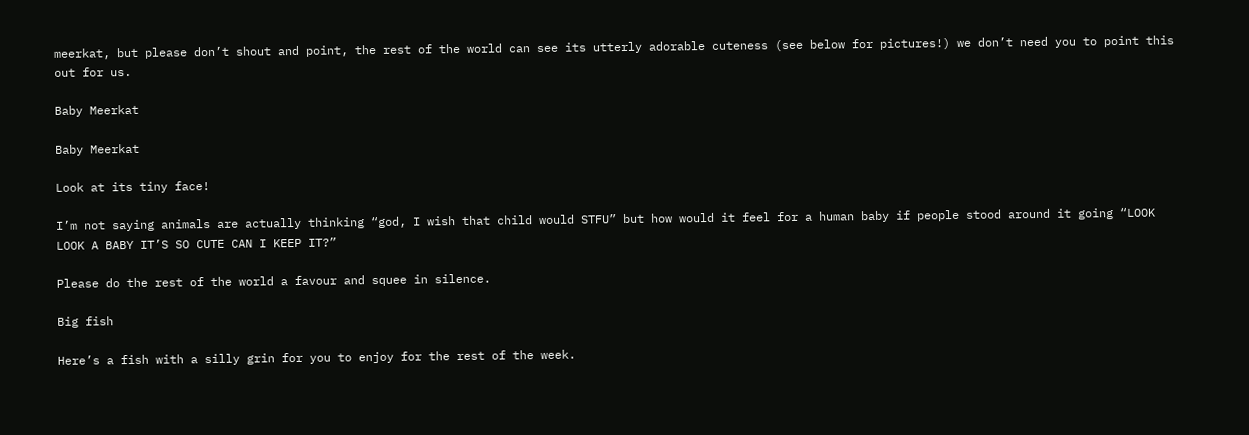meerkat, but please don’t shout and point, the rest of the world can see its utterly adorable cuteness (see below for pictures!) we don’t need you to point this out for us.

Baby Meerkat

Baby Meerkat

Look at its tiny face!

I’m not saying animals are actually thinking “god, I wish that child would STFU” but how would it feel for a human baby if people stood around it going “LOOK LOOK A BABY IT’S SO CUTE CAN I KEEP IT?”

Please do the rest of the world a favour and squee in silence.

Big fish

Here’s a fish with a silly grin for you to enjoy for the rest of the week.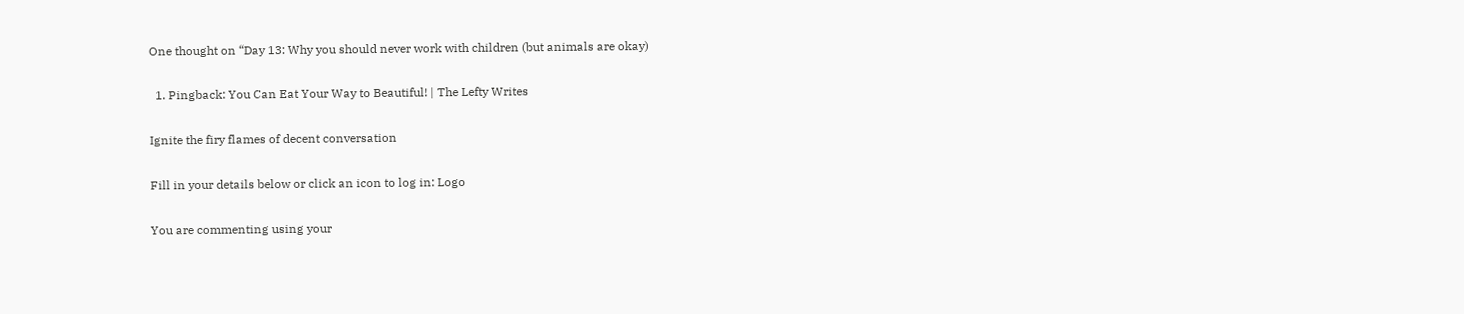One thought on “Day 13: Why you should never work with children (but animals are okay)

  1. Pingback: You Can Eat Your Way to Beautiful! | The Lefty Writes

Ignite the firy flames of decent conversation

Fill in your details below or click an icon to log in: Logo

You are commenting using your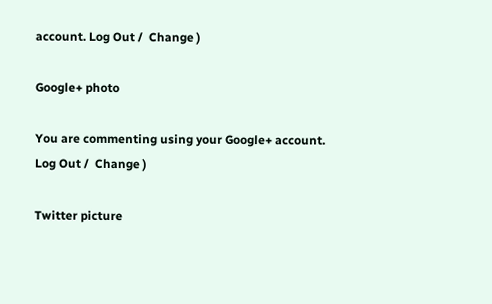account. Log Out /  Change )

Google+ photo

You are commenting using your Google+ account. Log Out /  Change )

Twitter picture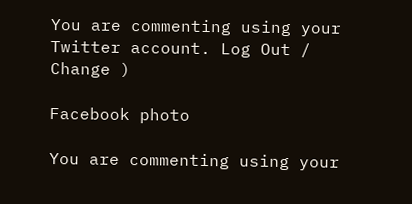You are commenting using your Twitter account. Log Out /  Change )

Facebook photo

You are commenting using your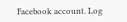Facebook account. Log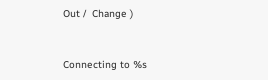Out /  Change )


Connecting to %s